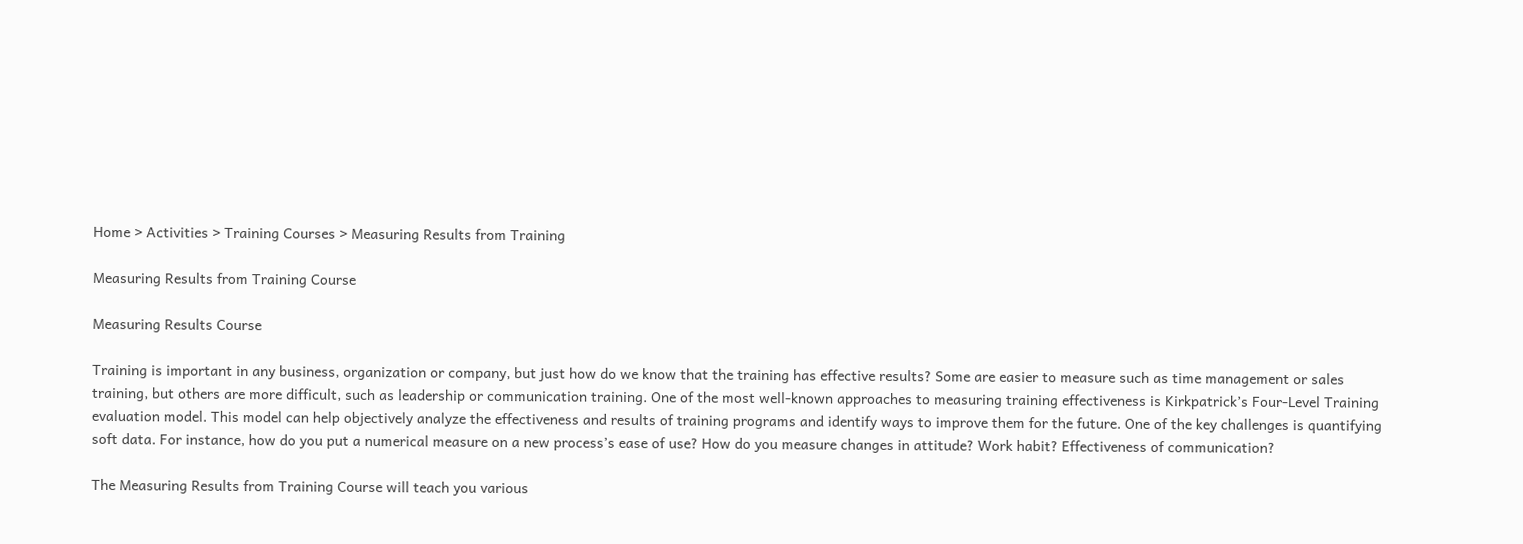Home > Activities > Training Courses > Measuring Results from Training

Measuring Results from Training Course

Measuring Results Course

Training is important in any business, organization or company, but just how do we know that the training has effective results? Some are easier to measure such as time management or sales training, but others are more difficult, such as leadership or communication training. One of the most well-known approaches to measuring training effectiveness is Kirkpatrick’s Four-Level Training evaluation model. This model can help objectively analyze the effectiveness and results of training programs and identify ways to improve them for the future. One of the key challenges is quantifying soft data. For instance, how do you put a numerical measure on a new process’s ease of use? How do you measure changes in attitude? Work habit? Effectiveness of communication?

The Measuring Results from Training Course will teach you various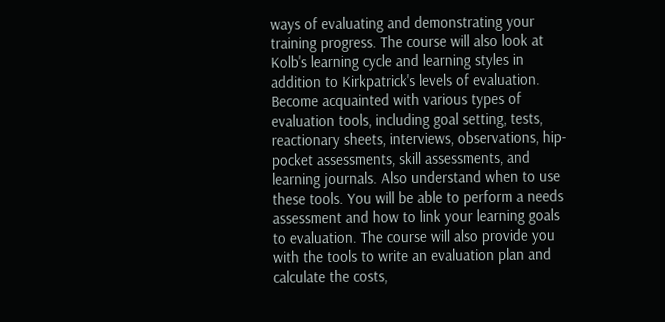ways of evaluating and demonstrating your training progress. The course will also look at Kolb's learning cycle and learning styles in addition to Kirkpatrick's levels of evaluation. Become acquainted with various types of evaluation tools, including goal setting, tests, reactionary sheets, interviews, observations, hip-pocket assessments, skill assessments, and learning journals. Also understand when to use these tools. You will be able to perform a needs assessment and how to link your learning goals to evaluation. The course will also provide you with the tools to write an evaluation plan and calculate the costs,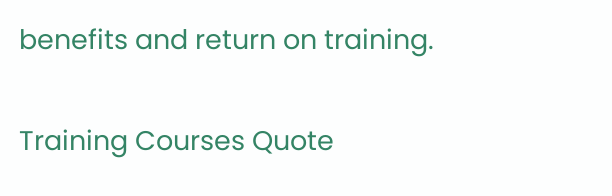benefits and return on training.

Training Courses Quote